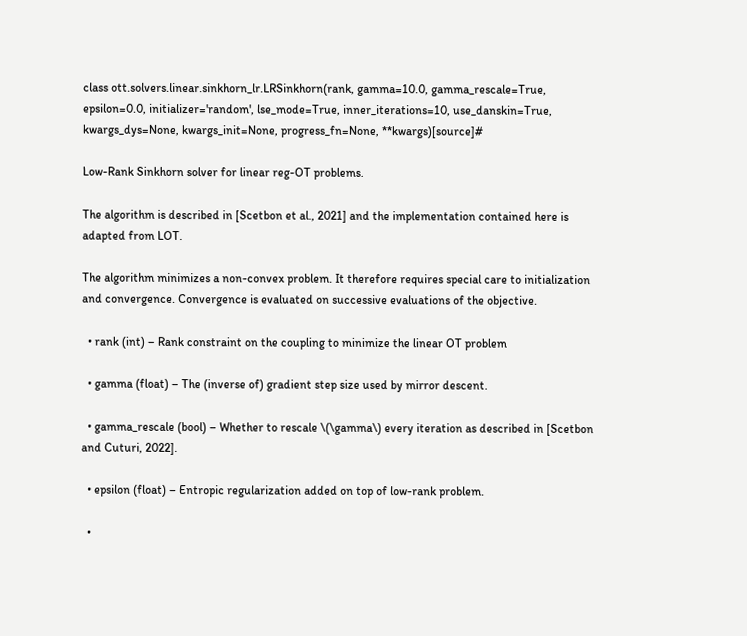class ott.solvers.linear.sinkhorn_lr.LRSinkhorn(rank, gamma=10.0, gamma_rescale=True, epsilon=0.0, initializer='random', lse_mode=True, inner_iterations=10, use_danskin=True, kwargs_dys=None, kwargs_init=None, progress_fn=None, **kwargs)[source]#

Low-Rank Sinkhorn solver for linear reg-OT problems.

The algorithm is described in [Scetbon et al., 2021] and the implementation contained here is adapted from LOT.

The algorithm minimizes a non-convex problem. It therefore requires special care to initialization and convergence. Convergence is evaluated on successive evaluations of the objective.

  • rank (int) – Rank constraint on the coupling to minimize the linear OT problem

  • gamma (float) – The (inverse of) gradient step size used by mirror descent.

  • gamma_rescale (bool) – Whether to rescale \(\gamma\) every iteration as described in [Scetbon and Cuturi, 2022].

  • epsilon (float) – Entropic regularization added on top of low-rank problem.

  •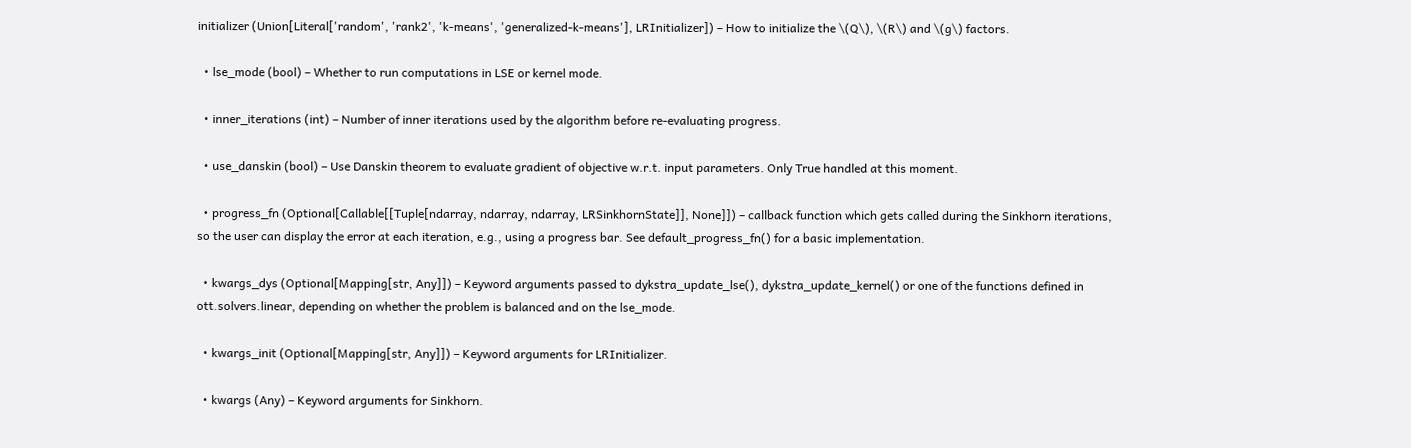initializer (Union[Literal['random', 'rank2', 'k-means', 'generalized-k-means'], LRInitializer]) – How to initialize the \(Q\), \(R\) and \(g\) factors.

  • lse_mode (bool) – Whether to run computations in LSE or kernel mode.

  • inner_iterations (int) – Number of inner iterations used by the algorithm before re-evaluating progress.

  • use_danskin (bool) – Use Danskin theorem to evaluate gradient of objective w.r.t. input parameters. Only True handled at this moment.

  • progress_fn (Optional[Callable[[Tuple[ndarray, ndarray, ndarray, LRSinkhornState]], None]]) – callback function which gets called during the Sinkhorn iterations, so the user can display the error at each iteration, e.g., using a progress bar. See default_progress_fn() for a basic implementation.

  • kwargs_dys (Optional[Mapping[str, Any]]) – Keyword arguments passed to dykstra_update_lse(), dykstra_update_kernel() or one of the functions defined in ott.solvers.linear, depending on whether the problem is balanced and on the lse_mode.

  • kwargs_init (Optional[Mapping[str, Any]]) – Keyword arguments for LRInitializer.

  • kwargs (Any) – Keyword arguments for Sinkhorn.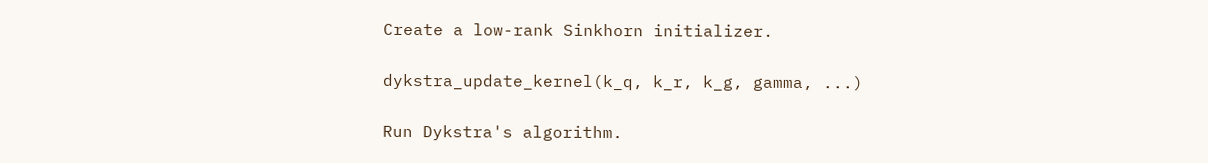Create a low-rank Sinkhorn initializer.

dykstra_update_kernel(k_q, k_r, k_g, gamma, ...)

Run Dykstra's algorithm.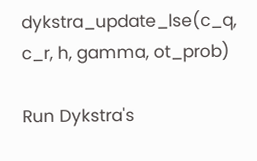dykstra_update_lse(c_q, c_r, h, gamma, ot_prob)

Run Dykstra's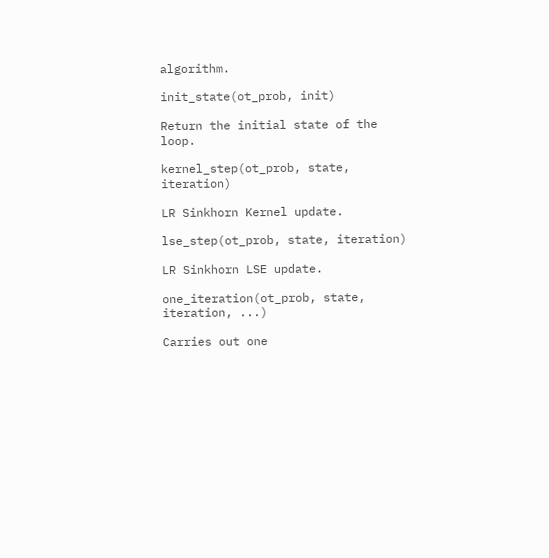algorithm.

init_state(ot_prob, init)

Return the initial state of the loop.

kernel_step(ot_prob, state, iteration)

LR Sinkhorn Kernel update.

lse_step(ot_prob, state, iteration)

LR Sinkhorn LSE update.

one_iteration(ot_prob, state, iteration, ...)

Carries out one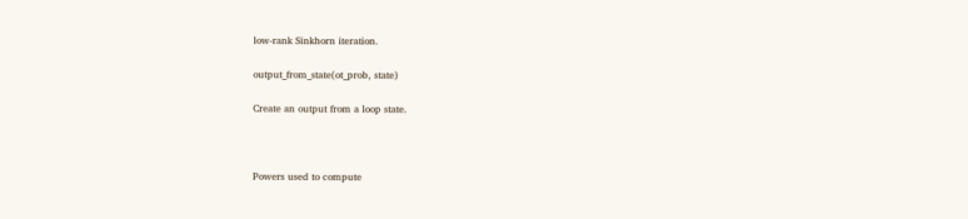low-rank Sinkhorn iteration.

output_from_state(ot_prob, state)

Create an output from a loop state.



Powers used to compute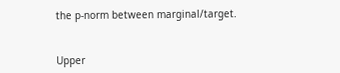the p-norm between marginal/target.


Upper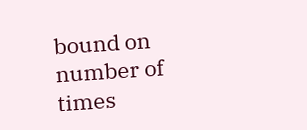bound on number of times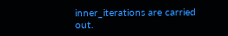inner_iterations are carried out.